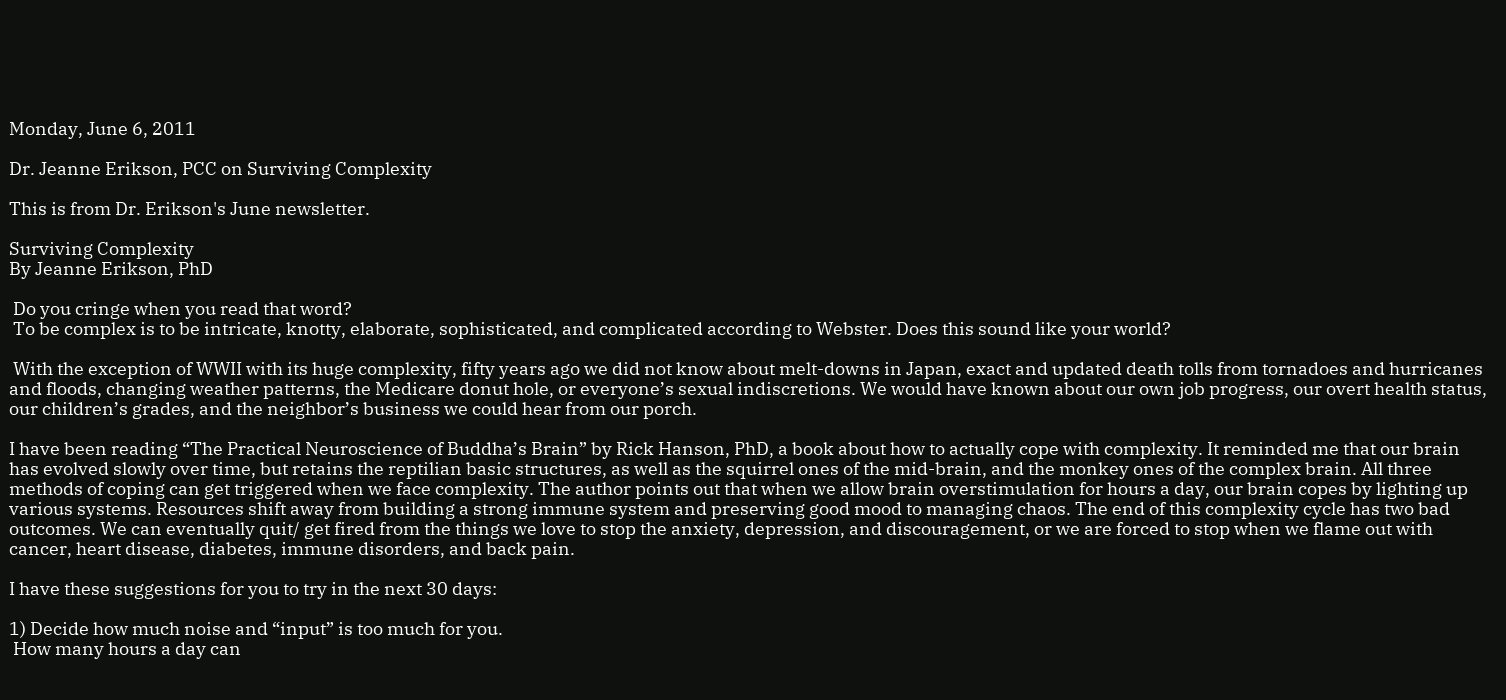Monday, June 6, 2011

Dr. Jeanne Erikson, PCC on Surviving Complexity

This is from Dr. Erikson's June newsletter.

Surviving Complexity
By Jeanne Erikson, PhD

 Do you cringe when you read that word?
 To be complex is to be intricate, knotty, elaborate, sophisticated, and complicated according to Webster. Does this sound like your world?

 With the exception of WWII with its huge complexity, fifty years ago we did not know about melt-downs in Japan, exact and updated death tolls from tornadoes and hurricanes and floods, changing weather patterns, the Medicare donut hole, or everyone’s sexual indiscretions. We would have known about our own job progress, our overt health status, our children’s grades, and the neighbor’s business we could hear from our porch.

I have been reading “The Practical Neuroscience of Buddha’s Brain” by Rick Hanson, PhD, a book about how to actually cope with complexity. It reminded me that our brain has evolved slowly over time, but retains the reptilian basic structures, as well as the squirrel ones of the mid-brain, and the monkey ones of the complex brain. All three methods of coping can get triggered when we face complexity. The author points out that when we allow brain overstimulation for hours a day, our brain copes by lighting up various systems. Resources shift away from building a strong immune system and preserving good mood to managing chaos. The end of this complexity cycle has two bad outcomes. We can eventually quit/ get fired from the things we love to stop the anxiety, depression, and discouragement, or we are forced to stop when we flame out with cancer, heart disease, diabetes, immune disorders, and back pain.

I have these suggestions for you to try in the next 30 days:

1) Decide how much noise and “input” is too much for you.
 How many hours a day can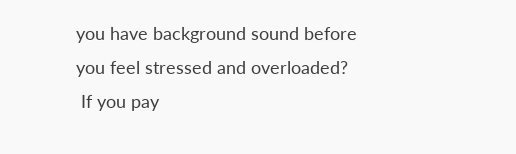you have background sound before you feel stressed and overloaded?
 If you pay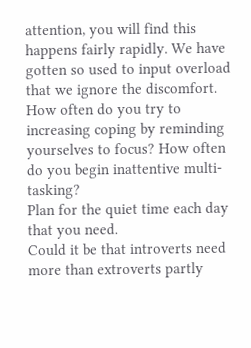attention, you will find this happens fairly rapidly. We have gotten so used to input overload that we ignore the discomfort. How often do you try to increasing coping by reminding yourselves to focus? How often do you begin inattentive multi-tasking?
Plan for the quiet time each day that you need.
Could it be that introverts need more than extroverts partly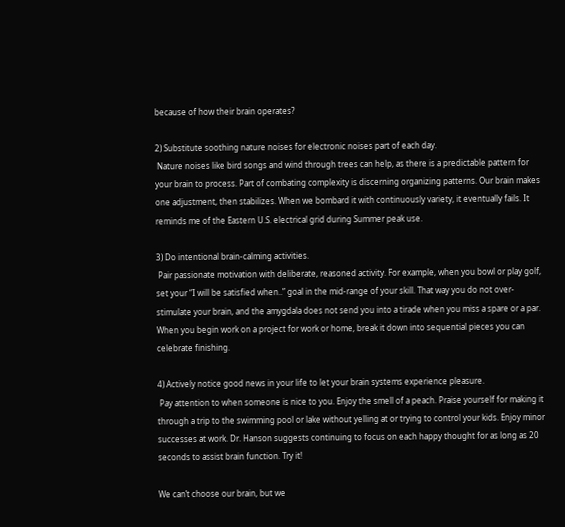because of how their brain operates?

2) Substitute soothing nature noises for electronic noises part of each day.
 Nature noises like bird songs and wind through trees can help, as there is a predictable pattern for your brain to process. Part of combating complexity is discerning organizing patterns. Our brain makes one adjustment, then stabilizes. When we bombard it with continuously variety, it eventually fails. It reminds me of the Eastern U.S. electrical grid during Summer peak use.

3) Do intentional brain-calming activities.
 Pair passionate motivation with deliberate, reasoned activity. For example, when you bowl or play golf, set your “I will be satisfied when..” goal in the mid-range of your skill. That way you do not over-stimulate your brain, and the amygdala does not send you into a tirade when you miss a spare or a par. When you begin work on a project for work or home, break it down into sequential pieces you can celebrate finishing.

4) Actively notice good news in your life to let your brain systems experience pleasure.
 Pay attention to when someone is nice to you. Enjoy the smell of a peach. Praise yourself for making it through a trip to the swimming pool or lake without yelling at or trying to control your kids. Enjoy minor successes at work. Dr. Hanson suggests continuing to focus on each happy thought for as long as 20 seconds to assist brain function. Try it!

We can’t choose our brain, but we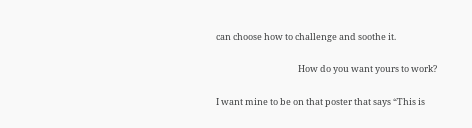can choose how to challenge and soothe it.

                                         How do you want yours to work?

I want mine to be on that poster that says “This is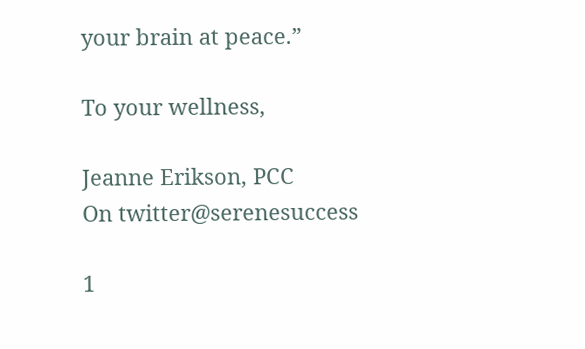your brain at peace.”

To your wellness,

Jeanne Erikson, PCC
On twitter@serenesuccess

1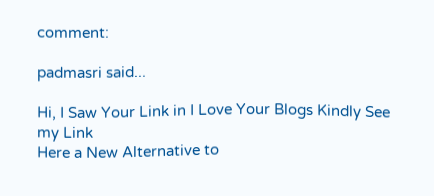comment:

padmasri said...

Hi, I Saw Your Link in I Love Your Blogs Kindly See my Link
Here a New Alternative to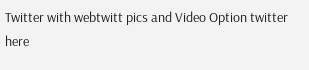Twitter with webtwitt pics and Video Option twitter here